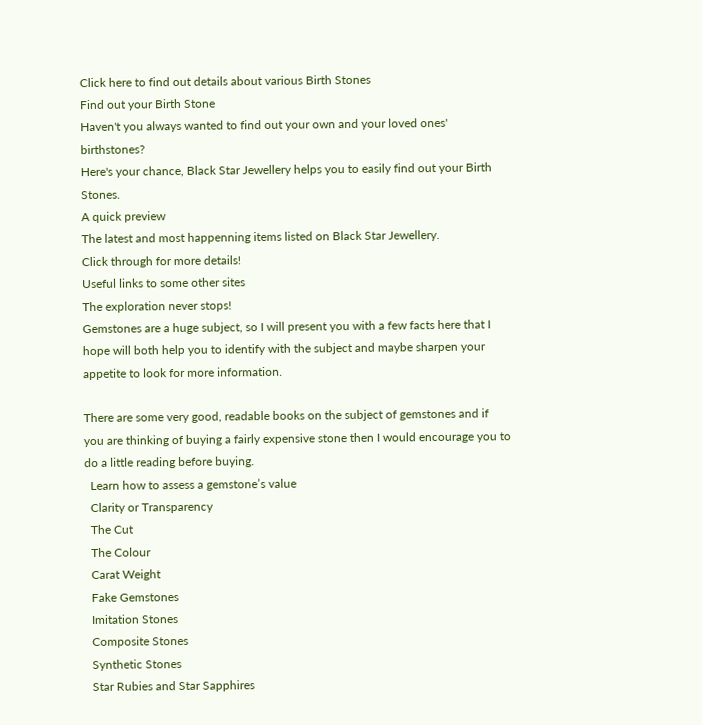Click here to find out details about various Birth Stones
Find out your Birth Stone
Haven't you always wanted to find out your own and your loved ones' birthstones?
Here's your chance, Black Star Jewellery helps you to easily find out your Birth Stones.
A quick preview
The latest and most happenning items listed on Black Star Jewellery.
Click through for more details!
Useful links to some other sites
The exploration never stops!
Gemstones are a huge subject, so I will present you with a few facts here that I hope will both help you to identify with the subject and maybe sharpen your appetite to look for more information.

There are some very good, readable books on the subject of gemstones and if you are thinking of buying a fairly expensive stone then I would encourage you to do a little reading before buying.
  Learn how to assess a gemstone’s value
  Clarity or Transparency
  The Cut
  The Colour
  Carat Weight
  Fake Gemstones
  Imitation Stones
  Composite Stones
  Synthetic Stones
  Star Rubies and Star Sapphires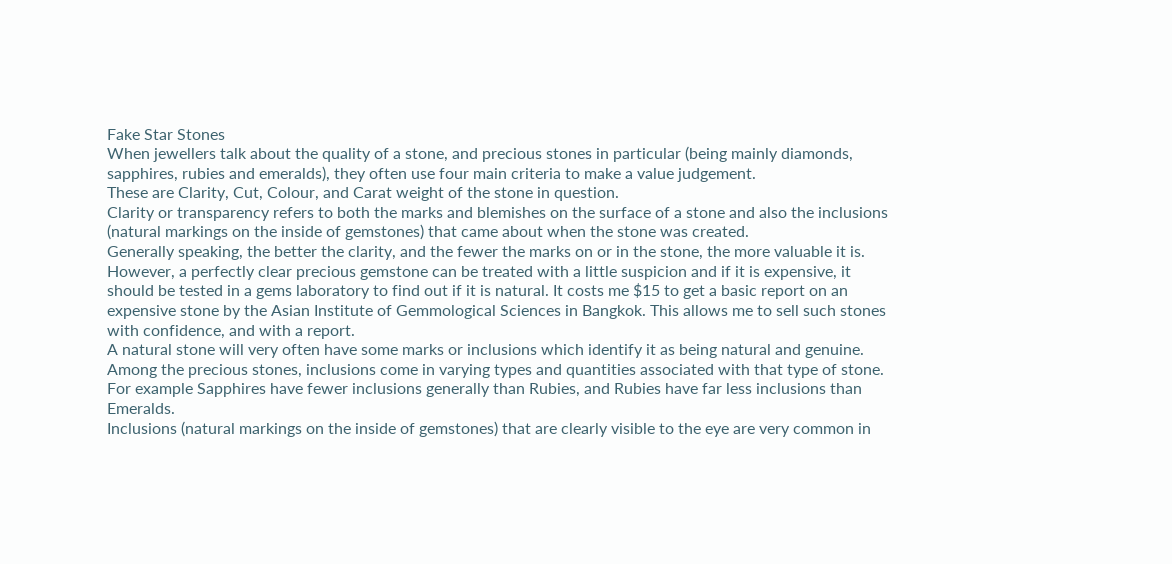Fake Star Stones
When jewellers talk about the quality of a stone, and precious stones in particular (being mainly diamonds, sapphires, rubies and emeralds), they often use four main criteria to make a value judgement.
These are Clarity, Cut, Colour, and Carat weight of the stone in question.
Clarity or transparency refers to both the marks and blemishes on the surface of a stone and also the inclusions (natural markings on the inside of gemstones) that came about when the stone was created.
Generally speaking, the better the clarity, and the fewer the marks on or in the stone, the more valuable it is. However, a perfectly clear precious gemstone can be treated with a little suspicion and if it is expensive, it should be tested in a gems laboratory to find out if it is natural. It costs me $15 to get a basic report on an expensive stone by the Asian Institute of Gemmological Sciences in Bangkok. This allows me to sell such stones with confidence, and with a report.
A natural stone will very often have some marks or inclusions which identify it as being natural and genuine. Among the precious stones, inclusions come in varying types and quantities associated with that type of stone. For example Sapphires have fewer inclusions generally than Rubies, and Rubies have far less inclusions than Emeralds.
Inclusions (natural markings on the inside of gemstones) that are clearly visible to the eye are very common in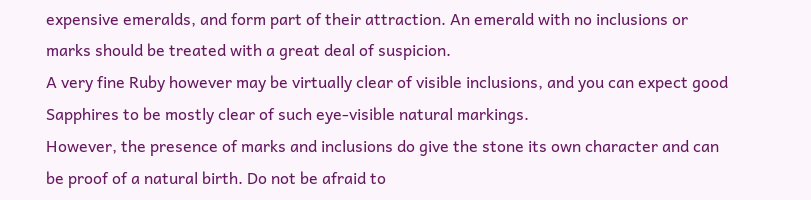expensive emeralds, and form part of their attraction. An emerald with no inclusions or marks should be treated with a great deal of suspicion.
A very fine Ruby however may be virtually clear of visible inclusions, and you can expect good Sapphires to be mostly clear of such eye-visible natural markings.
However, the presence of marks and inclusions do give the stone its own character and can be proof of a natural birth. Do not be afraid to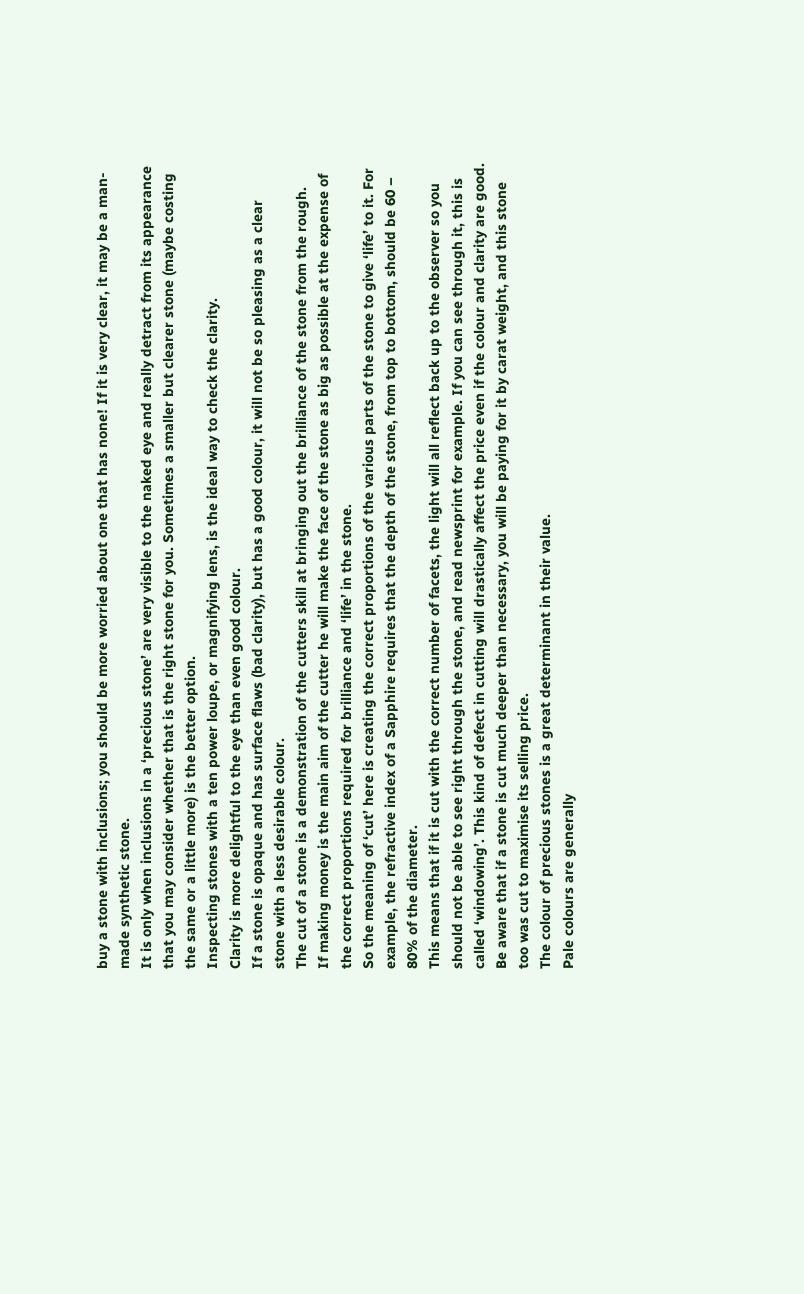buy a stone with inclusions; you should be more worried about one that has none! If it is very clear, it may be a man-made synthetic stone.
It is only when inclusions in a ‘precious stone’ are very visible to the naked eye and really detract from its appearance that you may consider whether that is the right stone for you. Sometimes a smaller but clearer stone (maybe costing the same or a little more) is the better option.
Inspecting stones with a ten power loupe, or magnifying lens, is the ideal way to check the clarity.
Clarity is more delightful to the eye than even good colour.
If a stone is opaque and has surface flaws (bad clarity), but has a good colour, it will not be so pleasing as a clear stone with a less desirable colour.
The cut of a stone is a demonstration of the cutters skill at bringing out the brilliance of the stone from the rough.
If making money is the main aim of the cutter he will make the face of the stone as big as possible at the expense of the correct proportions required for brilliance and ‘life’ in the stone.
So the meaning of ‘cut’ here is creating the correct proportions of the various parts of the stone to give ‘life’ to it. For example, the refractive index of a Sapphire requires that the depth of the stone, from top to bottom, should be 60 – 80% of the diameter.
This means that if it is cut with the correct number of facets, the light will all reflect back up to the observer so you should not be able to see right through the stone, and read newsprint for example. If you can see through it, this is called ‘windowing’. This kind of defect in cutting will drastically affect the price even if the colour and clarity are good.
Be aware that if a stone is cut much deeper than necessary, you will be paying for it by carat weight, and this stone too was cut to maximise its selling price.
The colour of precious stones is a great determinant in their value.
Pale colours are generally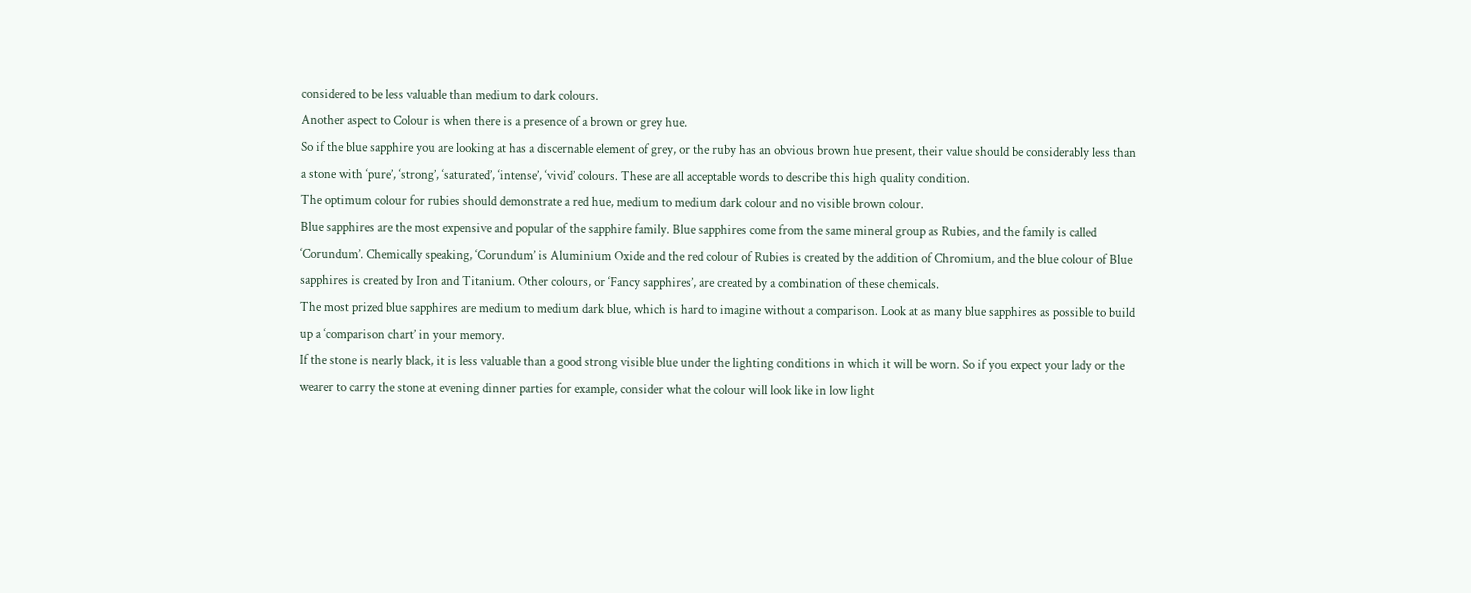considered to be less valuable than medium to dark colours.
Another aspect to Colour is when there is a presence of a brown or grey hue.
So if the blue sapphire you are looking at has a discernable element of grey, or the ruby has an obvious brown hue present, their value should be considerably less than a stone with ‘pure’, ‘strong’, ‘saturated’, ‘intense’, ‘vivid’ colours. These are all acceptable words to describe this high quality condition.
The optimum colour for rubies should demonstrate a red hue, medium to medium dark colour and no visible brown colour.
Blue sapphires are the most expensive and popular of the sapphire family. Blue sapphires come from the same mineral group as Rubies, and the family is called ‘Corundum’. Chemically speaking, ‘Corundum’ is Aluminium Oxide and the red colour of Rubies is created by the addition of Chromium, and the blue colour of Blue sapphires is created by Iron and Titanium. Other colours, or ‘Fancy sapphires’, are created by a combination of these chemicals.
The most prized blue sapphires are medium to medium dark blue, which is hard to imagine without a comparison. Look at as many blue sapphires as possible to build up a ‘comparison chart’ in your memory.
If the stone is nearly black, it is less valuable than a good strong visible blue under the lighting conditions in which it will be worn. So if you expect your lady or the wearer to carry the stone at evening dinner parties for example, consider what the colour will look like in low light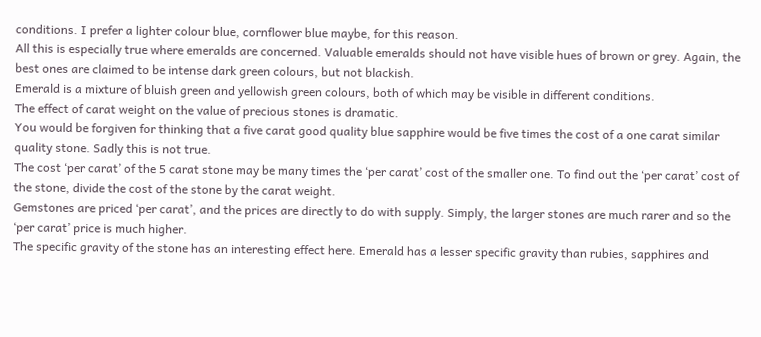conditions. I prefer a lighter colour blue, cornflower blue maybe, for this reason.
All this is especially true where emeralds are concerned. Valuable emeralds should not have visible hues of brown or grey. Again, the best ones are claimed to be intense dark green colours, but not blackish.
Emerald is a mixture of bluish green and yellowish green colours, both of which may be visible in different conditions.
The effect of carat weight on the value of precious stones is dramatic.
You would be forgiven for thinking that a five carat good quality blue sapphire would be five times the cost of a one carat similar quality stone. Sadly this is not true.
The cost ‘per carat’ of the 5 carat stone may be many times the ‘per carat’ cost of the smaller one. To find out the ‘per carat’ cost of the stone, divide the cost of the stone by the carat weight.
Gemstones are priced ‘per carat’, and the prices are directly to do with supply. Simply, the larger stones are much rarer and so the ‘per carat’ price is much higher.
The specific gravity of the stone has an interesting effect here. Emerald has a lesser specific gravity than rubies, sapphires and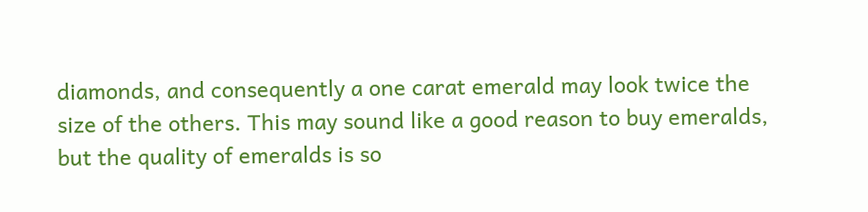diamonds, and consequently a one carat emerald may look twice the size of the others. This may sound like a good reason to buy emeralds, but the quality of emeralds is so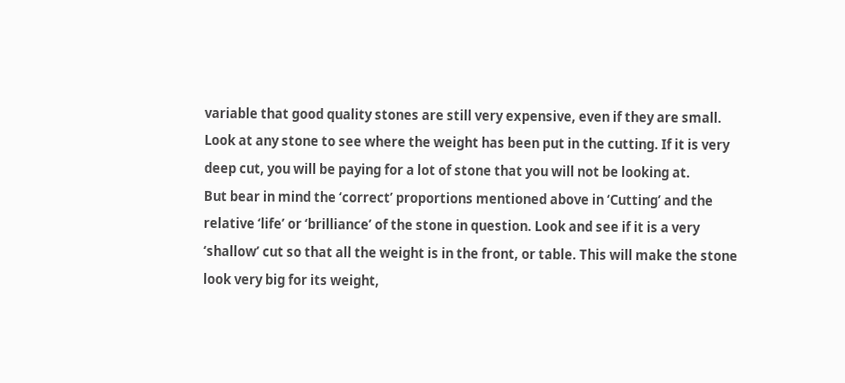variable that good quality stones are still very expensive, even if they are small.
Look at any stone to see where the weight has been put in the cutting. If it is very deep cut, you will be paying for a lot of stone that you will not be looking at.
But bear in mind the ‘correct’ proportions mentioned above in ‘Cutting’ and the relative ‘life’ or ‘brilliance’ of the stone in question. Look and see if it is a very ‘shallow’ cut so that all the weight is in the front, or table. This will make the stone look very big for its weight,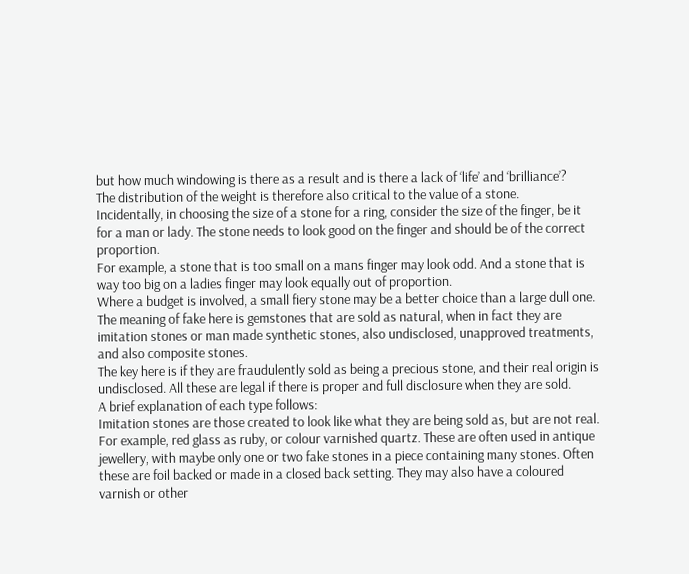but how much windowing is there as a result and is there a lack of ‘life’ and ‘brilliance’?
The distribution of the weight is therefore also critical to the value of a stone.
Incidentally, in choosing the size of a stone for a ring, consider the size of the finger, be it for a man or lady. The stone needs to look good on the finger and should be of the correct proportion.
For example, a stone that is too small on a mans finger may look odd. And a stone that is way too big on a ladies finger may look equally out of proportion.
Where a budget is involved, a small fiery stone may be a better choice than a large dull one.
The meaning of fake here is gemstones that are sold as natural, when in fact they are imitation stones or man made synthetic stones, also undisclosed, unapproved treatments, and also composite stones.
The key here is if they are fraudulently sold as being a precious stone, and their real origin is undisclosed. All these are legal if there is proper and full disclosure when they are sold.
A brief explanation of each type follows:
Imitation stones are those created to look like what they are being sold as, but are not real.
For example, red glass as ruby, or colour varnished quartz. These are often used in antique jewellery, with maybe only one or two fake stones in a piece containing many stones. Often these are foil backed or made in a closed back setting. They may also have a coloured varnish or other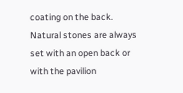coating on the back.
Natural stones are always set with an open back or with the pavilion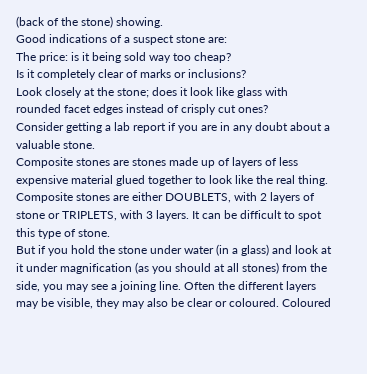(back of the stone) showing.
Good indications of a suspect stone are:
The price: is it being sold way too cheap?
Is it completely clear of marks or inclusions?
Look closely at the stone; does it look like glass with rounded facet edges instead of crisply cut ones?
Consider getting a lab report if you are in any doubt about a valuable stone.
Composite stones are stones made up of layers of less expensive material glued together to look like the real thing.
Composite stones are either DOUBLETS, with 2 layers of stone or TRIPLETS, with 3 layers. It can be difficult to spot this type of stone.
But if you hold the stone under water (in a glass) and look at it under magnification (as you should at all stones) from the side, you may see a joining line. Often the different layers may be visible, they may also be clear or coloured. Coloured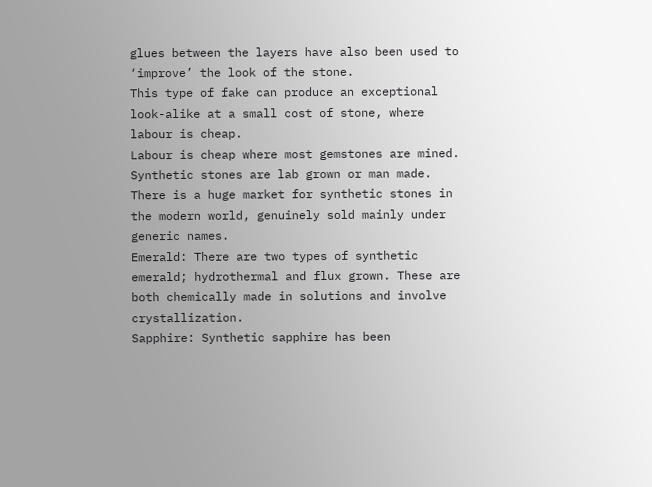glues between the layers have also been used to ‘improve’ the look of the stone.
This type of fake can produce an exceptional look-alike at a small cost of stone, where labour is cheap.
Labour is cheap where most gemstones are mined.
Synthetic stones are lab grown or man made.
There is a huge market for synthetic stones in the modern world, genuinely sold mainly under generic names.
Emerald: There are two types of synthetic emerald; hydrothermal and flux grown. These are both chemically made in solutions and involve crystallization.
Sapphire: Synthetic sapphire has been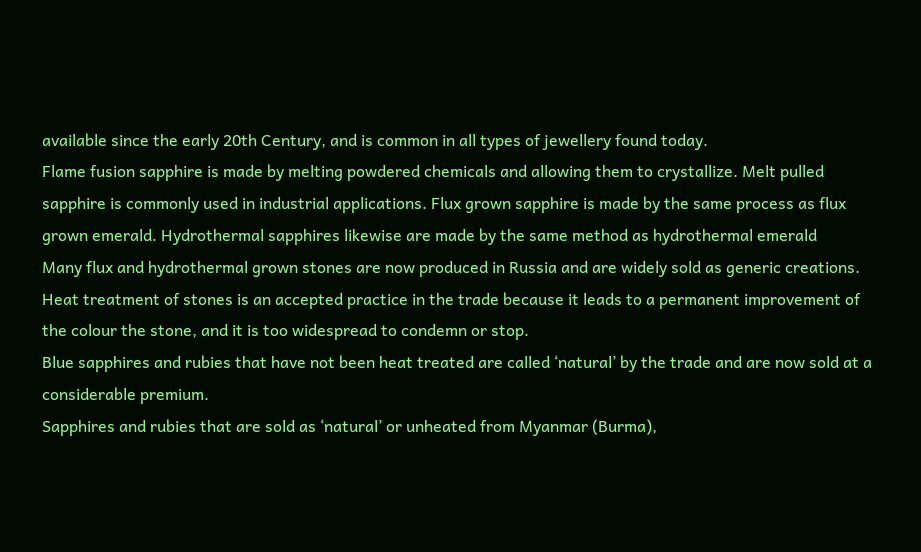available since the early 20th Century, and is common in all types of jewellery found today.
Flame fusion sapphire is made by melting powdered chemicals and allowing them to crystallize. Melt pulled sapphire is commonly used in industrial applications. Flux grown sapphire is made by the same process as flux grown emerald. Hydrothermal sapphires likewise are made by the same method as hydrothermal emerald
Many flux and hydrothermal grown stones are now produced in Russia and are widely sold as generic creations.
Heat treatment of stones is an accepted practice in the trade because it leads to a permanent improvement of the colour the stone, and it is too widespread to condemn or stop.
Blue sapphires and rubies that have not been heat treated are called ‘natural’ by the trade and are now sold at a considerable premium.
Sapphires and rubies that are sold as ‘natural’ or unheated from Myanmar (Burma),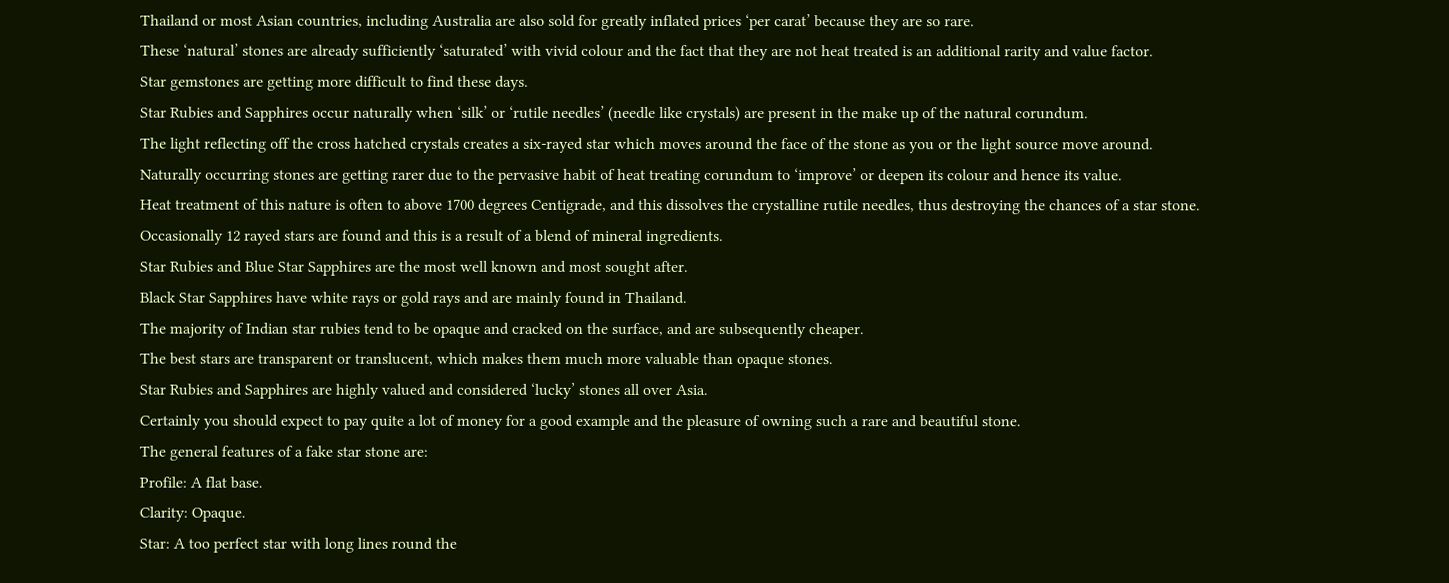Thailand or most Asian countries, including Australia are also sold for greatly inflated prices ‘per carat’ because they are so rare.
These ‘natural’ stones are already sufficiently ‘saturated’ with vivid colour and the fact that they are not heat treated is an additional rarity and value factor.
Star gemstones are getting more difficult to find these days.
Star Rubies and Sapphires occur naturally when ‘silk’ or ‘rutile needles’ (needle like crystals) are present in the make up of the natural corundum.
The light reflecting off the cross hatched crystals creates a six-rayed star which moves around the face of the stone as you or the light source move around.
Naturally occurring stones are getting rarer due to the pervasive habit of heat treating corundum to ‘improve’ or deepen its colour and hence its value.
Heat treatment of this nature is often to above 1700 degrees Centigrade, and this dissolves the crystalline rutile needles, thus destroying the chances of a star stone.
Occasionally 12 rayed stars are found and this is a result of a blend of mineral ingredients.
Star Rubies and Blue Star Sapphires are the most well known and most sought after.
Black Star Sapphires have white rays or gold rays and are mainly found in Thailand.
The majority of Indian star rubies tend to be opaque and cracked on the surface, and are subsequently cheaper.
The best stars are transparent or translucent, which makes them much more valuable than opaque stones.
Star Rubies and Sapphires are highly valued and considered ‘lucky’ stones all over Asia.
Certainly you should expect to pay quite a lot of money for a good example and the pleasure of owning such a rare and beautiful stone.
The general features of a fake star stone are:
Profile: A flat base.
Clarity: Opaque.
Star: A too perfect star with long lines round the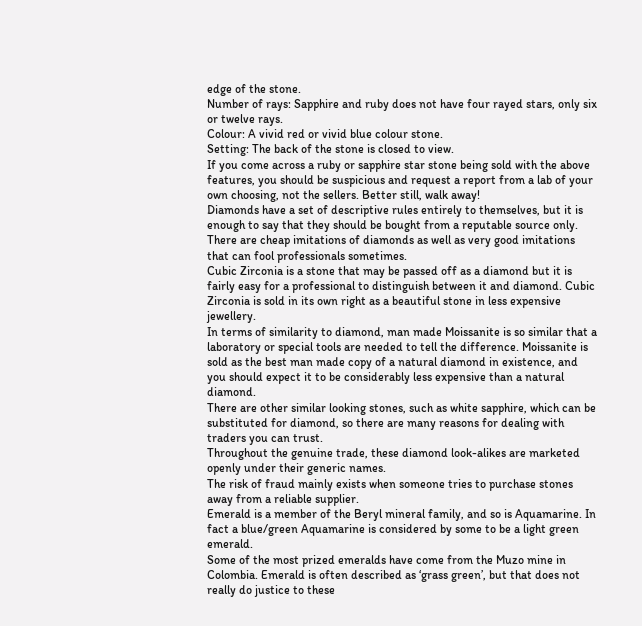edge of the stone.
Number of rays: Sapphire and ruby does not have four rayed stars, only six or twelve rays.
Colour: A vivid red or vivid blue colour stone.
Setting: The back of the stone is closed to view.
If you come across a ruby or sapphire star stone being sold with the above features, you should be suspicious and request a report from a lab of your own choosing, not the sellers. Better still, walk away!
Diamonds have a set of descriptive rules entirely to themselves, but it is enough to say that they should be bought from a reputable source only.
There are cheap imitations of diamonds as well as very good imitations that can fool professionals sometimes.
Cubic Zirconia is a stone that may be passed off as a diamond but it is fairly easy for a professional to distinguish between it and diamond. Cubic Zirconia is sold in its own right as a beautiful stone in less expensive jewellery.
In terms of similarity to diamond, man made Moissanite is so similar that a laboratory or special tools are needed to tell the difference. Moissanite is sold as the best man made copy of a natural diamond in existence, and you should expect it to be considerably less expensive than a natural diamond.
There are other similar looking stones, such as white sapphire, which can be substituted for diamond, so there are many reasons for dealing with traders you can trust.
Throughout the genuine trade, these diamond look-alikes are marketed openly under their generic names.
The risk of fraud mainly exists when someone tries to purchase stones away from a reliable supplier.
Emerald is a member of the Beryl mineral family, and so is Aquamarine. In fact a blue/green Aquamarine is considered by some to be a light green emerald.
Some of the most prized emeralds have come from the Muzo mine in Colombia. Emerald is often described as ‘grass green’, but that does not really do justice to these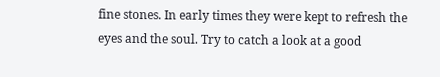fine stones. In early times they were kept to refresh the eyes and the soul. Try to catch a look at a good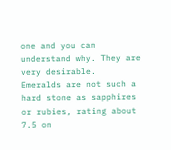one and you can understand why. They are very desirable.
Emeralds are not such a hard stone as sapphires or rubies, rating about 7.5 on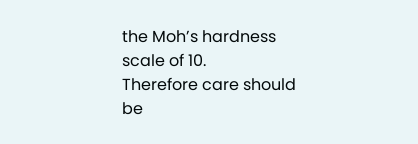the Moh’s hardness scale of 10.
Therefore care should be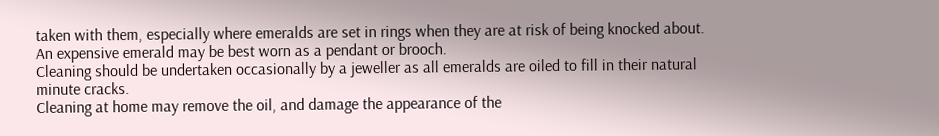taken with them, especially where emeralds are set in rings when they are at risk of being knocked about.
An expensive emerald may be best worn as a pendant or brooch.
Cleaning should be undertaken occasionally by a jeweller as all emeralds are oiled to fill in their natural minute cracks.
Cleaning at home may remove the oil, and damage the appearance of the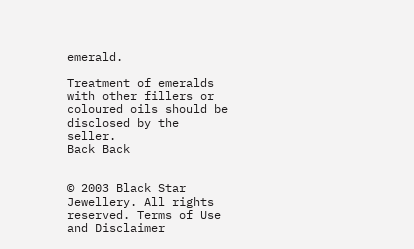emerald.

Treatment of emeralds with other fillers or coloured oils should be disclosed by the seller.
Back Back


© 2003 Black Star Jewellery. All rights reserved. Terms of Use and Disclaimer